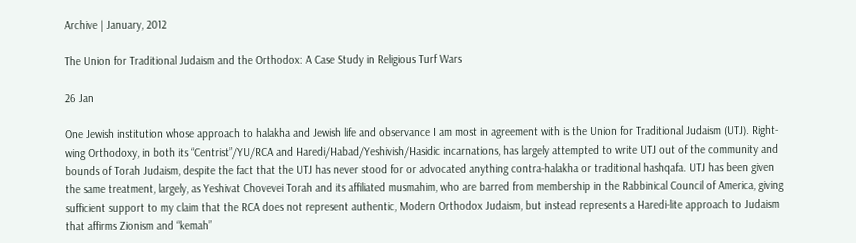Archive | January, 2012

The Union for Traditional Judaism and the Orthodox: A Case Study in Religious Turf Wars

26 Jan

One Jewish institution whose approach to halakha and Jewish life and observance I am most in agreement with is the Union for Traditional Judaism (UTJ). Right-wing Orthodoxy, in both its “Centrist”/YU/RCA and Haredi/Habad/Yeshivish/Hasidic incarnations, has largely attempted to write UTJ out of the community and bounds of Torah Judaism, despite the fact that the UTJ has never stood for or advocated anything contra-halakha or traditional hashqafa. UTJ has been given the same treatment, largely, as Yeshivat Chovevei Torah and its affiliated musmahim, who are barred from membership in the Rabbinical Council of America, giving sufficient support to my claim that the RCA does not represent authentic, Modern Orthodox Judaism, but instead represents a Haredi-lite approach to Judaism that affirms Zionism and “kemah”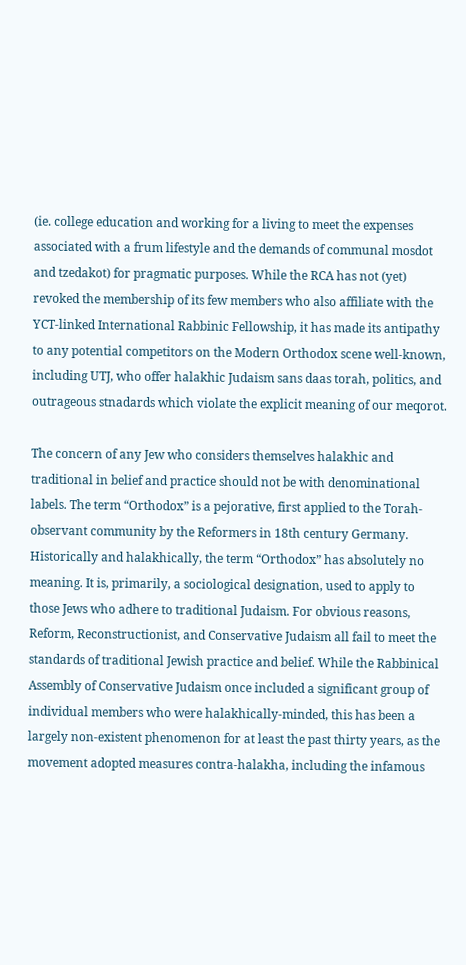(ie. college education and working for a living to meet the expenses associated with a frum lifestyle and the demands of communal mosdot and tzedakot) for pragmatic purposes. While the RCA has not (yet) revoked the membership of its few members who also affiliate with the YCT-linked International Rabbinic Fellowship, it has made its antipathy to any potential competitors on the Modern Orthodox scene well-known, including UTJ, who offer halakhic Judaism sans daas torah, politics, and outrageous stnadards which violate the explicit meaning of our meqorot.

The concern of any Jew who considers themselves halakhic and traditional in belief and practice should not be with denominational labels. The term “Orthodox” is a pejorative, first applied to the Torah-observant community by the Reformers in 18th century Germany. Historically and halakhically, the term “Orthodox” has absolutely no meaning. It is, primarily, a sociological designation, used to apply to those Jews who adhere to traditional Judaism. For obvious reasons, Reform, Reconstructionist, and Conservative Judaism all fail to meet the standards of traditional Jewish practice and belief. While the Rabbinical Assembly of Conservative Judaism once included a significant group of individual members who were halakhically-minded, this has been a largely non-existent phenomenon for at least the past thirty years, as the movement adopted measures contra-halakha, including the infamous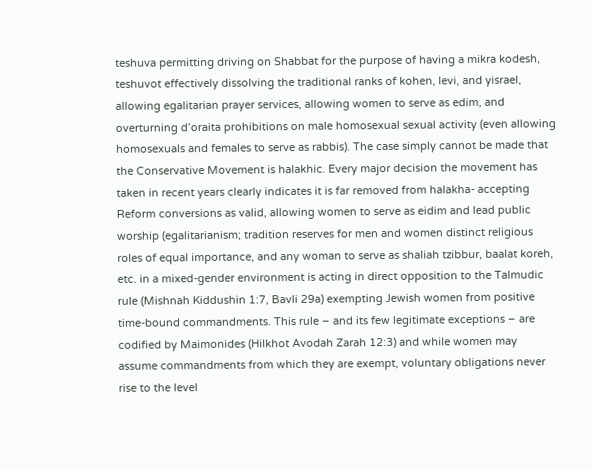teshuva permitting driving on Shabbat for the purpose of having a mikra kodesh, teshuvot effectively dissolving the traditional ranks of kohen, levi, and yisrael, allowing egalitarian prayer services, allowing women to serve as edim, and overturning d’oraita prohibitions on male homosexual sexual activity (even allowing homosexuals and females to serve as rabbis). The case simply cannot be made that the Conservative Movement is halakhic. Every major decision the movement has taken in recent years clearly indicates it is far removed from halakha- accepting Reform conversions as valid, allowing women to serve as eidim and lead public worship (egalitarianism; tradition reserves for men and women distinct religious roles of equal importance, and any woman to serve as shaliah tzibbur, baalat koreh, etc. in a mixed-gender environment is acting in direct opposition to the Talmudic rule (Mishnah Kiddushin 1:7, Bavli 29a) exempting Jewish women from positive time-bound commandments. This rule – and its few legitimate exceptions – are codified by Maimonides (Hilkhot Avodah Zarah 12:3) and while women may assume commandments from which they are exempt, voluntary obligations never rise to the level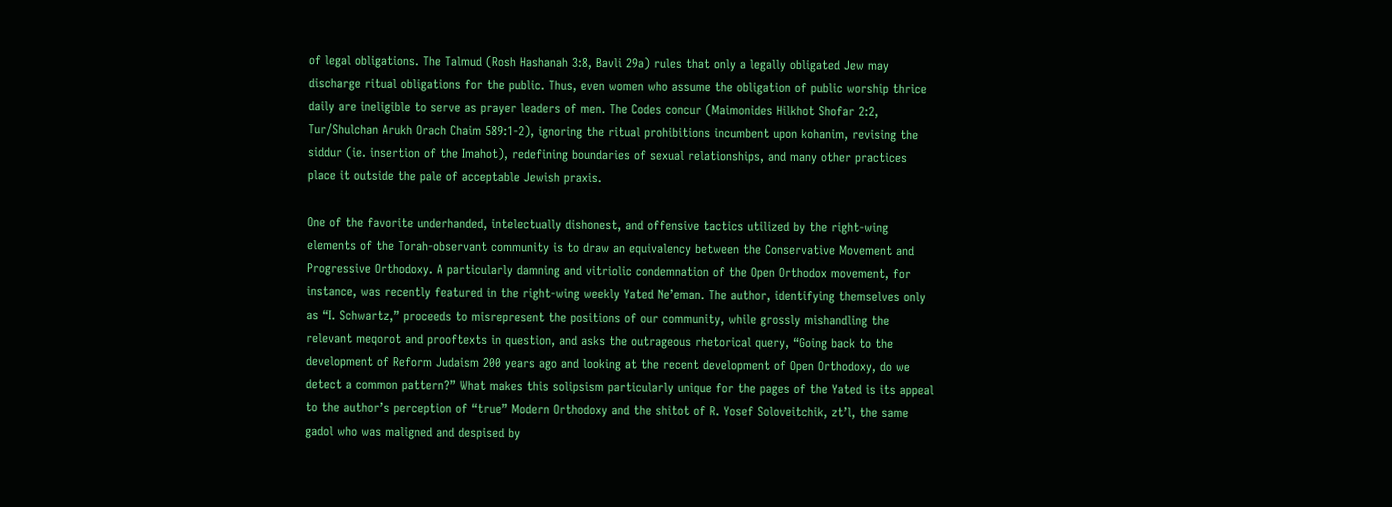of legal obligations. The Talmud (Rosh Hashanah 3:8, Bavli 29a) rules that only a legally obligated Jew may discharge ritual obligations for the public. Thus, even women who assume the obligation of public worship thrice daily are ineligible to serve as prayer leaders of men. The Codes concur (Maimonides Hilkhot Shofar 2:2, Tur/Shulchan Arukh Orach Chaim 589:1-2), ignoring the ritual prohibitions incumbent upon kohanim, revising the siddur (ie. insertion of the Imahot), redefining boundaries of sexual relationships, and many other practices place it outside the pale of acceptable Jewish praxis.

One of the favorite underhanded, intelectually dishonest, and offensive tactics utilized by the right-wing elements of the Torah-observant community is to draw an equivalency between the Conservative Movement and Progressive Orthodoxy. A particularly damning and vitriolic condemnation of the Open Orthodox movement, for instance, was recently featured in the right-wing weekly Yated Ne’eman. The author, identifying themselves only as “I. Schwartz,” proceeds to misrepresent the positions of our community, while grossly mishandling the relevant meqorot and prooftexts in question, and asks the outrageous rhetorical query, “Going back to the development of Reform Judaism 200 years ago and looking at the recent development of Open Orthodoxy, do we detect a common pattern?” What makes this solipsism particularly unique for the pages of the Yated is its appeal to the author’s perception of “true” Modern Orthodoxy and the shitot of R. Yosef Soloveitchik, zt’l, the same gadol who was maligned and despised by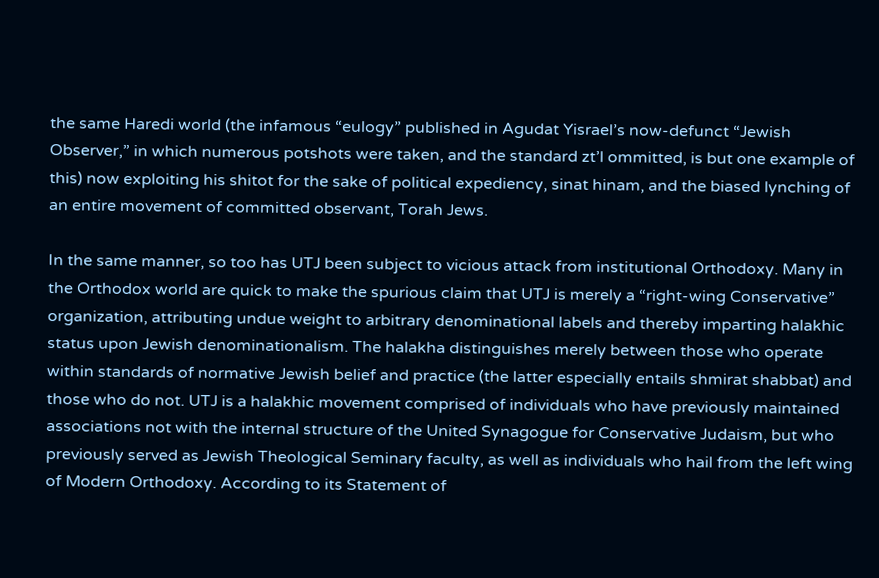the same Haredi world (the infamous “eulogy” published in Agudat Yisrael’s now-defunct “Jewish Observer,” in which numerous potshots were taken, and the standard zt’l ommitted, is but one example of this) now exploiting his shitot for the sake of political expediency, sinat hinam, and the biased lynching of an entire movement of committed observant, Torah Jews.

In the same manner, so too has UTJ been subject to vicious attack from institutional Orthodoxy. Many in the Orthodox world are quick to make the spurious claim that UTJ is merely a “right-wing Conservative” organization, attributing undue weight to arbitrary denominational labels and thereby imparting halakhic status upon Jewish denominationalism. The halakha distinguishes merely between those who operate within standards of normative Jewish belief and practice (the latter especially entails shmirat shabbat) and those who do not. UTJ is a halakhic movement comprised of individuals who have previously maintained associations not with the internal structure of the United Synagogue for Conservative Judaism, but who previously served as Jewish Theological Seminary faculty, as well as individuals who hail from the left wing of Modern Orthodoxy. According to its Statement of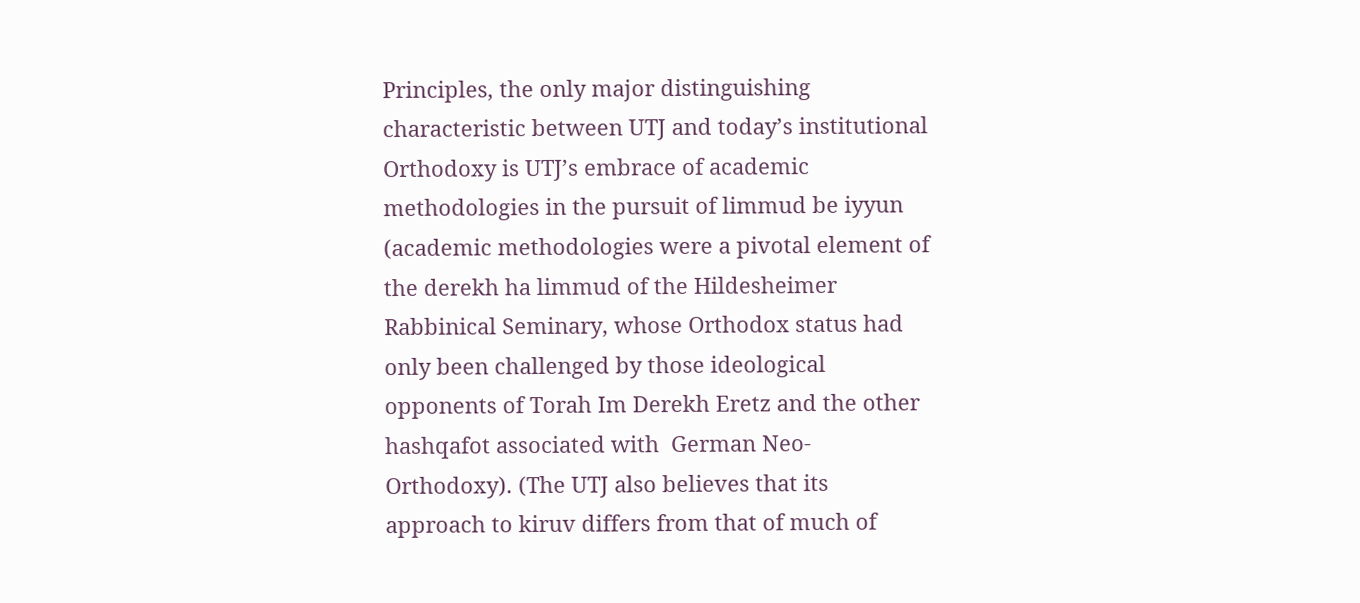Principles, the only major distinguishing characteristic between UTJ and today’s institutional Orthodoxy is UTJ’s embrace of academic methodologies in the pursuit of limmud be iyyun (academic methodologies were a pivotal element of the derekh ha limmud of the Hildesheimer Rabbinical Seminary, whose Orthodox status had only been challenged by those ideological opponents of Torah Im Derekh Eretz and the other hashqafot associated with  German Neo-Orthodoxy). (The UTJ also believes that its approach to kiruv differs from that of much of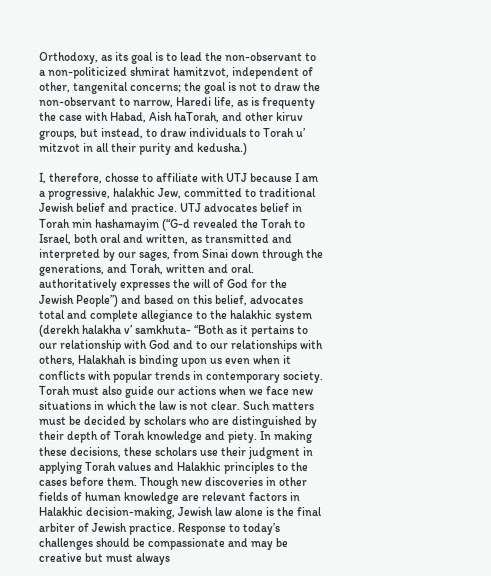Orthodoxy, as its goal is to lead the non-observant to a non-politicized shmirat hamitzvot, independent of other, tangenital concerns; the goal is not to draw the non-observant to narrow, Haredi life, as is frequenty the case with Habad, Aish haTorah, and other kiruv groups, but instead, to draw individuals to Torah u’ mitzvot in all their purity and kedusha.)

I, therefore, chosse to affiliate with UTJ because I am a progressive, halakhic Jew, committed to traditional Jewish belief and practice. UTJ advocates belief in Torah min hashamayim (“G-d revealed the Torah to Israel, both oral and written, as transmitted and interpreted by our sages, from Sinai down through the generations, and Torah, written and oral. authoritatively expresses the will of God for the Jewish People”) and based on this belief, advocates total and complete allegiance to the halakhic system (derekh halakha v’ samkhuta- “Both as it pertains to our relationship with God and to our relationships with others, Halakhah is binding upon us even when it conflicts with popular trends in contemporary society. Torah must also guide our actions when we face new situations in which the law is not clear. Such matters must be decided by scholars who are distinguished by their depth of Torah knowledge and piety. In making these decisions, these scholars use their judgment in applying Torah values and Halakhic principles to the cases before them. Though new discoveries in other fields of human knowledge are relevant factors in Halakhic decision-making, Jewish law alone is the final arbiter of Jewish practice. Response to today’s challenges should be compassionate and may be creative but must always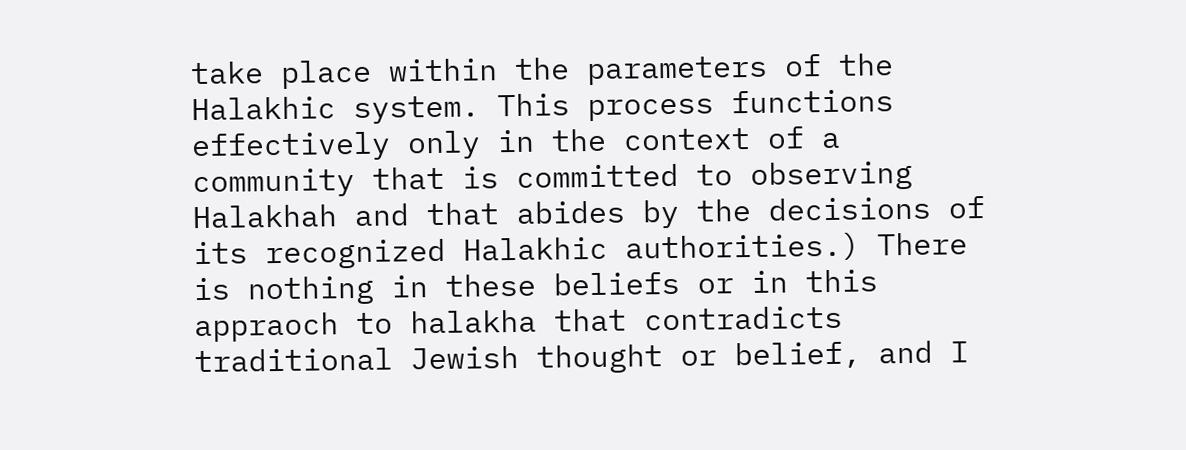take place within the parameters of the Halakhic system. This process functions effectively only in the context of a community that is committed to observing Halakhah and that abides by the decisions of its recognized Halakhic authorities.) There is nothing in these beliefs or in this appraoch to halakha that contradicts traditional Jewish thought or belief, and I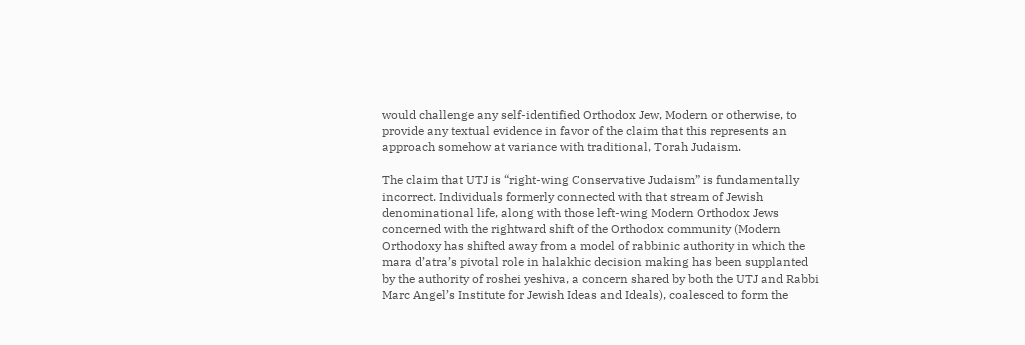would challenge any self-identified Orthodox Jew, Modern or otherwise, to provide any textual evidence in favor of the claim that this represents an approach somehow at variance with traditional, Torah Judaism.

The claim that UTJ is “right-wing Conservative Judaism” is fundamentally incorrect. Individuals formerly connected with that stream of Jewish denominational life, along with those left-wing Modern Orthodox Jews concerned with the rightward shift of the Orthodox community (Modern Orthodoxy has shifted away from a model of rabbinic authority in which the mara d’atra’s pivotal role in halakhic decision making has been supplanted by the authority of roshei yeshiva, a concern shared by both the UTJ and Rabbi Marc Angel’s Institute for Jewish Ideas and Ideals), coalesced to form the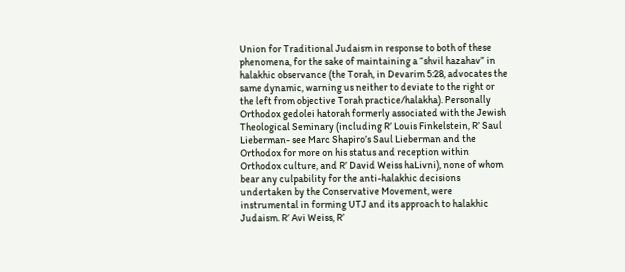Union for Traditional Judaism in response to both of these phenomena, for the sake of maintaining a “shvil hazahav” in halakhic observance (the Torah, in Devarim 5:28, advocates the same dynamic, warning us neither to deviate to the right or the left from objective Torah practice/halakha). Personally Orthodox gedolei hatorah formerly associated with the Jewish Theological Seminary (including R’ Louis Finkelstein, R’ Saul Lieberman- see Marc Shapiro’s Saul Lieberman and the Orthodox for more on his status and reception within Orthodox culture, and R’ David Weiss haLivni), none of whom bear any culpability for the anti-halakhic decisions undertaken by the Conservative Movement, were instrumental in forming UTJ and its approach to halakhic Judaism. R’ Avi Weiss, R’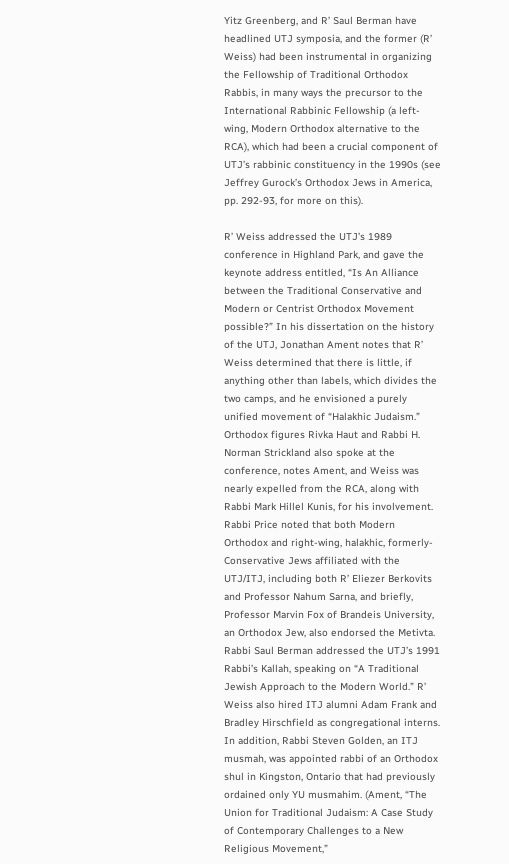Yitz Greenberg, and R’ Saul Berman have headlined UTJ symposia, and the former (R’ Weiss) had been instrumental in organizing the Fellowship of Traditional Orthodox Rabbis, in many ways the precursor to the International Rabbinic Fellowship (a left-wing, Modern Orthodox alternative to the RCA), which had been a crucial component of UTJ’s rabbinic constituency in the 1990s (see Jeffrey Gurock’s Orthodox Jews in America, pp. 292-93, for more on this).

R’ Weiss addressed the UTJ’s 1989 conference in Highland Park, and gave the keynote address entitled, “Is An Alliance between the Traditional Conservative and Modern or Centrist Orthodox Movement possible?” In his dissertation on the history of the UTJ, Jonathan Ament notes that R’ Weiss determined that there is little, if anything other than labels, which divides the two camps, and he envisioned a purely unified movement of “Halakhic Judaism.” Orthodox figures Rivka Haut and Rabbi H. Norman Strickland also spoke at the conference, notes Ament, and Weiss was nearly expelled from the RCA, along with Rabbi Mark Hillel Kunis, for his involvement. Rabbi Price noted that both Modern Orthodox and right-wing, halakhic, formerly-Conservative Jews affiliated with the UTJ/ITJ, including both R’ Eliezer Berkovits and Professor Nahum Sarna, and briefly, Professor Marvin Fox of Brandeis University, an Orthodox Jew, also endorsed the Metivta. Rabbi Saul Berman addressed the UTJ’s 1991 Rabbi’s Kallah, speaking on “A Traditional Jewish Approach to the Modern World.” R’ Weiss also hired ITJ alumni Adam Frank and Bradley Hirschfield as congregational interns. In addition, Rabbi Steven Golden, an ITJ musmah, was appointed rabbi of an Orthodox shul in Kingston, Ontario that had previously ordained only YU musmahim. (Ament, “The Union for Traditional Judaism: A Case Study of Contemporary Challenges to a New Religious Movement,”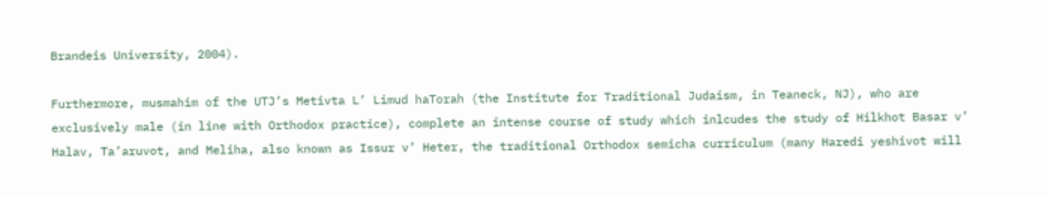Brandeis University, 2004).

Furthermore, musmahim of the UTJ’s Metivta L’ Limud haTorah (the Institute for Traditional Judaism, in Teaneck, NJ), who are exclusively male (in line with Orthodox practice), complete an intense course of study which inlcudes the study of Hilkhot Basar v’ Halav, Ta’aruvot, and Meliha, also known as Issur v’ Heter, the traditional Orthodox semicha curriculum (many Haredi yeshivot will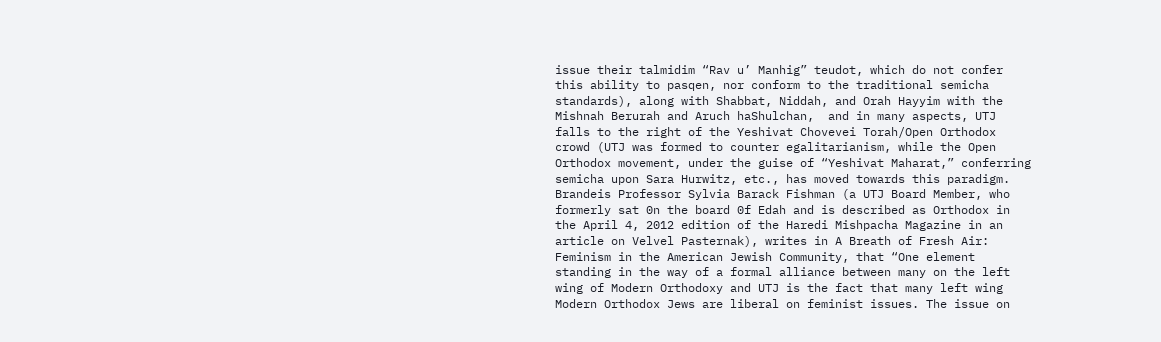issue their talmidim “Rav u’ Manhig” teudot, which do not confer this ability to pasqen, nor conform to the traditional semicha standards), along with Shabbat, Niddah, and Orah Hayyim with the Mishnah Berurah and Aruch haShulchan,  and in many aspects, UTJ falls to the right of the Yeshivat Chovevei Torah/Open Orthodox crowd (UTJ was formed to counter egalitarianism, while the Open Orthodox movement, under the guise of “Yeshivat Maharat,” conferring semicha upon Sara Hurwitz, etc., has moved towards this paradigm. Brandeis Professor Sylvia Barack Fishman (a UTJ Board Member, who formerly sat 0n the board 0f Edah and is described as Orthodox in the April 4, 2012 edition of the Haredi Mishpacha Magazine in an article on Velvel Pasternak), writes in A Breath of Fresh Air: Feminism in the American Jewish Community, that “One element standing in the way of a formal alliance between many on the left wing of Modern Orthodoxy and UTJ is the fact that many left wing Modern Orthodox Jews are liberal on feminist issues. The issue on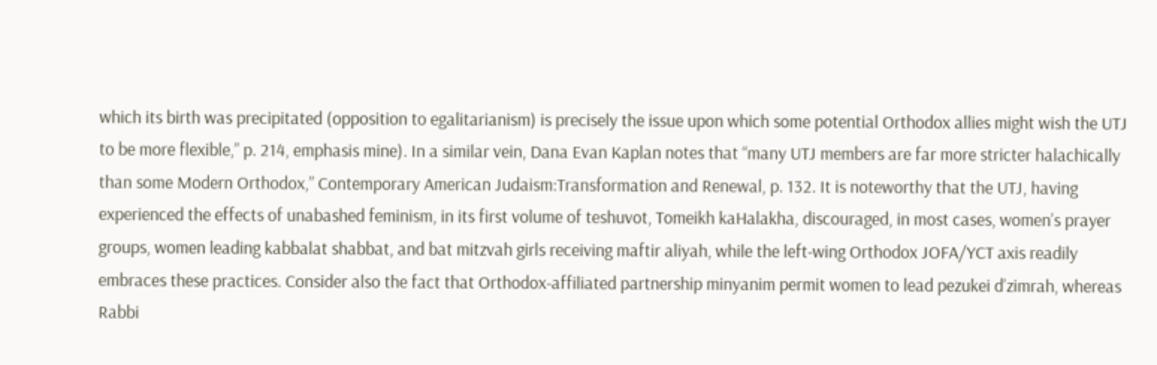which its birth was precipitated (opposition to egalitarianism) is precisely the issue upon which some potential Orthodox allies might wish the UTJ to be more flexible,” p. 214, emphasis mine). In a similar vein, Dana Evan Kaplan notes that “many UTJ members are far more stricter halachically than some Modern Orthodox,” Contemporary American Judaism:Transformation and Renewal, p. 132. It is noteworthy that the UTJ, having experienced the effects of unabashed feminism, in its first volume of teshuvot, Tomeikh kaHalakha, discouraged, in most cases, women’s prayer groups, women leading kabbalat shabbat, and bat mitzvah girls receiving maftir aliyah, while the left-wing Orthodox JOFA/YCT axis readily embraces these practices. Consider also the fact that Orthodox-affiliated partnership minyanim permit women to lead pezukei d’zimrah, whereas Rabbi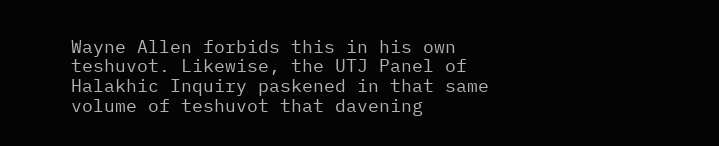Wayne Allen forbids this in his own teshuvot. Likewise, the UTJ Panel of Halakhic Inquiry paskened in that same volume of teshuvot that davening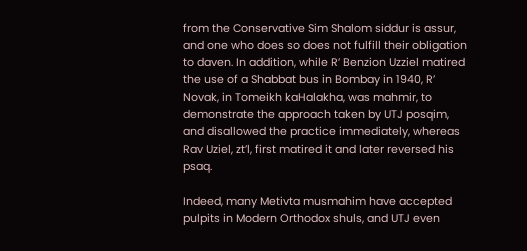from the Conservative Sim Shalom siddur is assur, and one who does so does not fulfill their obligation to daven. In addition, while R’ Benzion Uzziel matired the use of a Shabbat bus in Bombay in 1940, R’ Novak, in Tomeikh kaHalakha, was mahmir, to demonstrate the approach taken by UTJ posqim, and disallowed the practice immediately, whereas Rav Uziel, zt’l, first matired it and later reversed his psaq.

Indeed, many Metivta musmahim have accepted pulpits in Modern Orthodox shuls, and UTJ even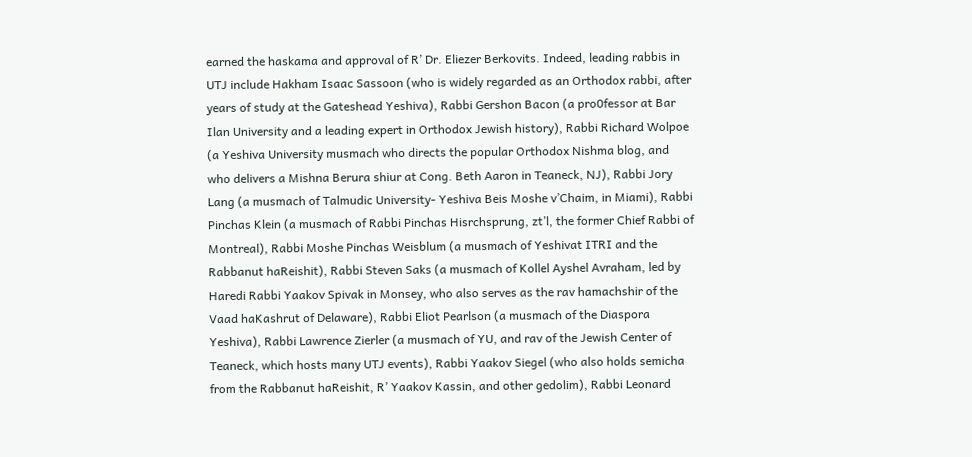earned the haskama and approval of R’ Dr. Eliezer Berkovits. Indeed, leading rabbis in UTJ include Hakham Isaac Sassoon (who is widely regarded as an Orthodox rabbi, after years of study at the Gateshead Yeshiva), Rabbi Gershon Bacon (a pro0fessor at Bar Ilan University and a leading expert in Orthodox Jewish history), Rabbi Richard Wolpoe (a Yeshiva University musmach who directs the popular Orthodox Nishma blog, and who delivers a Mishna Berura shiur at Cong. Beth Aaron in Teaneck, NJ), Rabbi Jory Lang (a musmach of Talmudic University- Yeshiva Beis Moshe v’Chaim, in Miami), Rabbi Pinchas Klein (a musmach of Rabbi Pinchas Hisrchsprung, zt’l, the former Chief Rabbi of Montreal), Rabbi Moshe Pinchas Weisblum (a musmach of Yeshivat ITRI and the Rabbanut haReishit), Rabbi Steven Saks (a musmach of Kollel Ayshel Avraham, led by Haredi Rabbi Yaakov Spivak in Monsey, who also serves as the rav hamachshir of the Vaad haKashrut of Delaware), Rabbi Eliot Pearlson (a musmach of the Diaspora Yeshiva), Rabbi Lawrence Zierler (a musmach of YU, and rav of the Jewish Center of Teaneck, which hosts many UTJ events), Rabbi Yaakov Siegel (who also holds semicha from the Rabbanut haReishit, R’ Yaakov Kassin, and other gedolim), Rabbi Leonard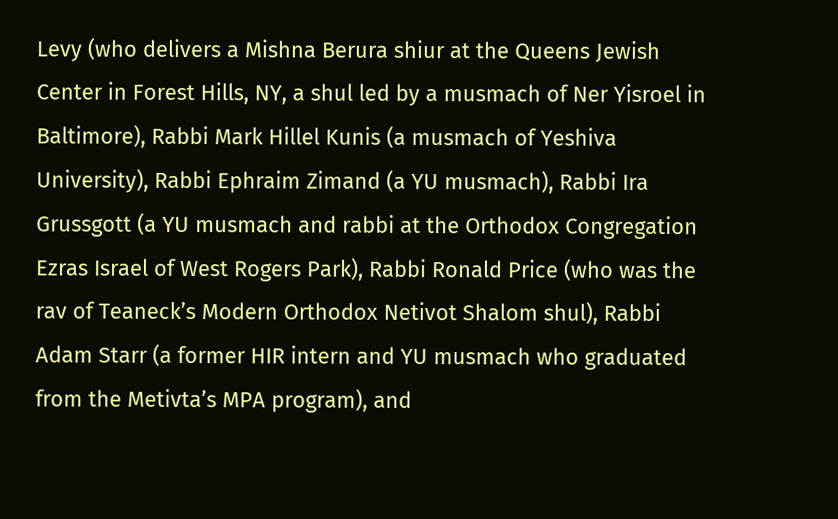Levy (who delivers a Mishna Berura shiur at the Queens Jewish Center in Forest Hills, NY, a shul led by a musmach of Ner Yisroel in Baltimore), Rabbi Mark Hillel Kunis (a musmach of Yeshiva University), Rabbi Ephraim Zimand (a YU musmach), Rabbi Ira Grussgott (a YU musmach and rabbi at the Orthodox Congregation Ezras Israel of West Rogers Park), Rabbi Ronald Price (who was the rav of Teaneck’s Modern Orthodox Netivot Shalom shul), Rabbi Adam Starr (a former HIR intern and YU musmach who graduated from the Metivta’s MPA program), and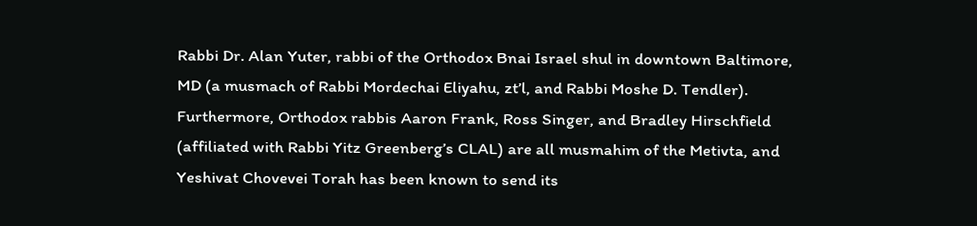Rabbi Dr. Alan Yuter, rabbi of the Orthodox Bnai Israel shul in downtown Baltimore, MD (a musmach of Rabbi Mordechai Eliyahu, zt’l, and Rabbi Moshe D. Tendler).  Furthermore, Orthodox rabbis Aaron Frank, Ross Singer, and Bradley Hirschfield (affiliated with Rabbi Yitz Greenberg’s CLAL) are all musmahim of the Metivta, and Yeshivat Chovevei Torah has been known to send its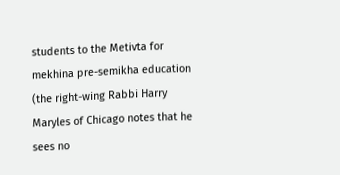students to the Metivta for mekhina pre-semikha education  (the right-wing Rabbi Harry Maryles of Chicago notes that he sees no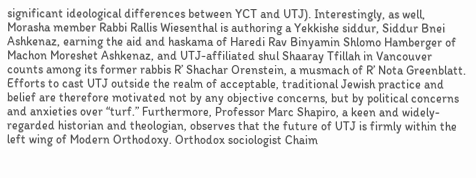significant ideological differences between YCT and UTJ). Interestingly, as well, Morasha member Rabbi Rallis Wiesenthal is authoring a Yekkishe siddur, Siddur Bnei Ashkenaz, earning the aid and haskama of Haredi Rav Binyamin Shlomo Hamberger of Machon Moreshet Ashkenaz, and UTJ-affiliated shul Shaaray Tfillah in Vancouver counts among its former rabbis R’ Shachar Orenstein, a musmach of R’ Nota Greenblatt. Efforts to cast UTJ outside the realm of acceptable, traditional Jewish practice and belief are therefore motivated not by any objective concerns, but by political concerns and anxieties over “turf.” Furthermore, Professor Marc Shapiro, a keen and widely-regarded historian and theologian, observes that the future of UTJ is firmly within the left wing of Modern Orthodoxy. Orthodox sociologist Chaim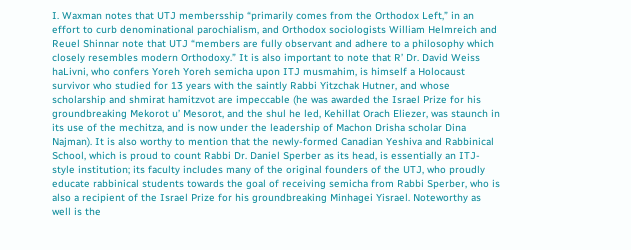I. Waxman notes that UTJ membersship “primarily comes from the Orthodox Left,” in an effort to curb denominational parochialism, and Orthodox sociologists William Helmreich and Reuel Shinnar note that UTJ “members are fully observant and adhere to a philosophy which closely resembles modern Orthodoxy.” It is also important to note that R’ Dr. David Weiss haLivni, who confers Yoreh Yoreh semicha upon ITJ musmahim, is himself a Holocaust survivor who studied for 13 years with the saintly Rabbi Yitzchak Hutner, and whose scholarship and shmirat hamitzvot are impeccable (he was awarded the Israel Prize for his groundbreaking Mekorot u’ Mesorot, and the shul he led, Kehillat Orach Eliezer, was staunch in its use of the mechitza, and is now under the leadership of Machon Drisha scholar Dina Najman). It is also worthy to mention that the newly-formed Canadian Yeshiva and Rabbinical School, which is proud to count Rabbi Dr. Daniel Sperber as its head, is essentially an ITJ-style institution; its faculty includes many of the original founders of the UTJ, who proudly educate rabbinical students towards the goal of receiving semicha from Rabbi Sperber, who is also a recipient of the Israel Prize for his groundbreaking Minhagei Yisrael. Noteworthy as well is the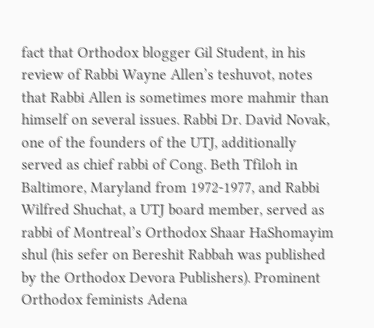fact that Orthodox blogger Gil Student, in his review of Rabbi Wayne Allen’s teshuvot, notes that Rabbi Allen is sometimes more mahmir than himself on several issues. Rabbi Dr. David Novak, one of the founders of the UTJ, additionally served as chief rabbi of Cong. Beth Tfiloh in Baltimore, Maryland from 1972-1977, and Rabbi Wilfred Shuchat, a UTJ board member, served as rabbi of Montreal’s Orthodox Shaar HaShomayim shul (his sefer on Bereshit Rabbah was published by the Orthodox Devora Publishers). Prominent Orthodox feminists Adena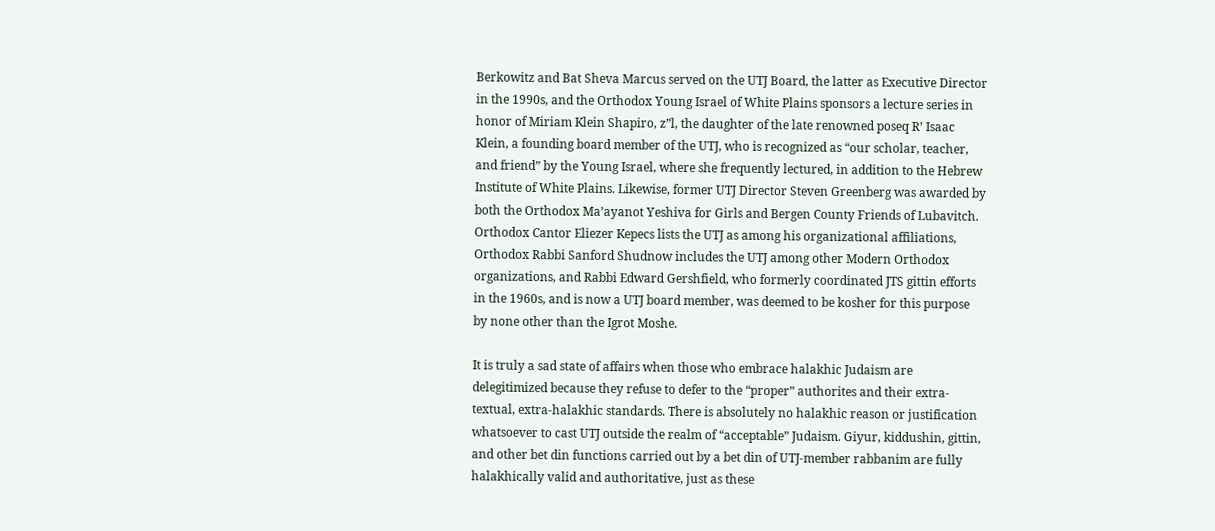Berkowitz and Bat Sheva Marcus served on the UTJ Board, the latter as Executive Director in the 1990s, and the Orthodox Young Israel of White Plains sponsors a lecture series in honor of Miriam Klein Shapiro, z”l, the daughter of the late renowned poseq R’ Isaac Klein, a founding board member of the UTJ, who is recognized as “our scholar, teacher, and friend” by the Young Israel, where she frequently lectured, in addition to the Hebrew Institute of White Plains. Likewise, former UTJ Director Steven Greenberg was awarded by both the Orthodox Ma’ayanot Yeshiva for Girls and Bergen County Friends of Lubavitch. Orthodox Cantor Eliezer Kepecs lists the UTJ as among his organizational affiliations, Orthodox Rabbi Sanford Shudnow includes the UTJ among other Modern Orthodox organizations, and Rabbi Edward Gershfield, who formerly coordinated JTS gittin efforts in the 1960s, and is now a UTJ board member, was deemed to be kosher for this purpose by none other than the Igrot Moshe.

It is truly a sad state of affairs when those who embrace halakhic Judaism are delegitimized because they refuse to defer to the “proper” authorites and their extra-textual, extra-halakhic standards. There is absolutely no halakhic reason or justification whatsoever to cast UTJ outside the realm of “acceptable” Judaism. Giyur, kiddushin, gittin, and other bet din functions carried out by a bet din of UTJ-member rabbanim are fully halakhically valid and authoritative, just as these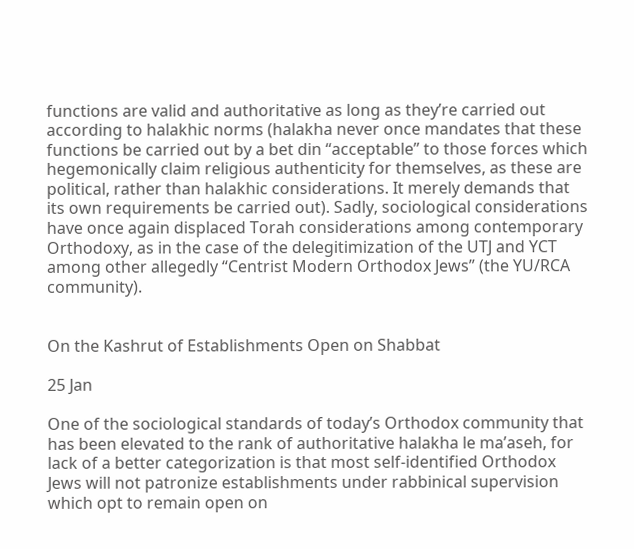functions are valid and authoritative as long as they’re carried out according to halakhic norms (halakha never once mandates that these functions be carried out by a bet din “acceptable” to those forces which hegemonically claim religious authenticity for themselves, as these are political, rather than halakhic considerations. It merely demands that its own requirements be carried out). Sadly, sociological considerations have once again displaced Torah considerations among contemporary Orthodoxy, as in the case of the delegitimization of the UTJ and YCT among other allegedly “Centrist Modern Orthodox Jews” (the YU/RCA community).


On the Kashrut of Establishments Open on Shabbat

25 Jan

One of the sociological standards of today’s Orthodox community that has been elevated to the rank of authoritative halakha le ma’aseh, for lack of a better categorization is that most self-identified Orthodox Jews will not patronize establishments under rabbinical supervision which opt to remain open on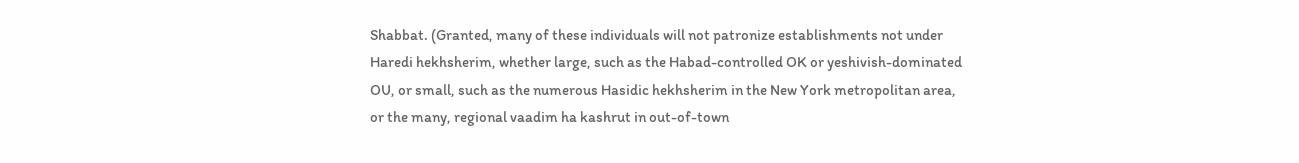Shabbat. (Granted, many of these individuals will not patronize establishments not under Haredi hekhsherim, whether large, such as the Habad-controlled OK or yeshivish-dominated OU, or small, such as the numerous Hasidic hekhsherim in the New York metropolitan area, or the many, regional vaadim ha kashrut in out-of-town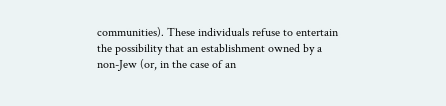communities). These individuals refuse to entertain the possibility that an establishment owned by a non-Jew (or, in the case of an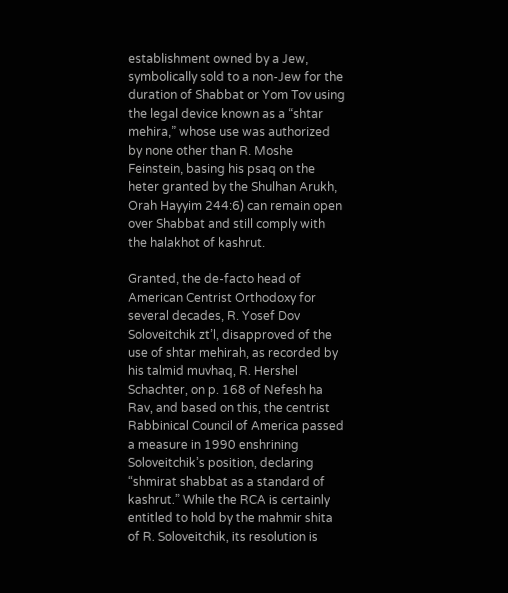establishment owned by a Jew, symbolically sold to a non-Jew for the duration of Shabbat or Yom Tov using the legal device known as a “shtar mehira,” whose use was authorized by none other than R. Moshe Feinstein, basing his psaq on the heter granted by the Shulhan Arukh, Orah Hayyim 244:6) can remain open over Shabbat and still comply with the halakhot of kashrut.

Granted, the de-facto head of American Centrist Orthodoxy for several decades, R. Yosef Dov Soloveitchik zt’l, disapproved of the use of shtar mehirah, as recorded by his talmid muvhaq, R. Hershel Schachter, on p. 168 of Nefesh ha Rav, and based on this, the centrist Rabbinical Council of America passed a measure in 1990 enshrining Soloveitchik’s position, declaring “shmirat shabbat as a standard of kashrut.” While the RCA is certainly entitled to hold by the mahmir shita of R. Soloveitchik, its resolution is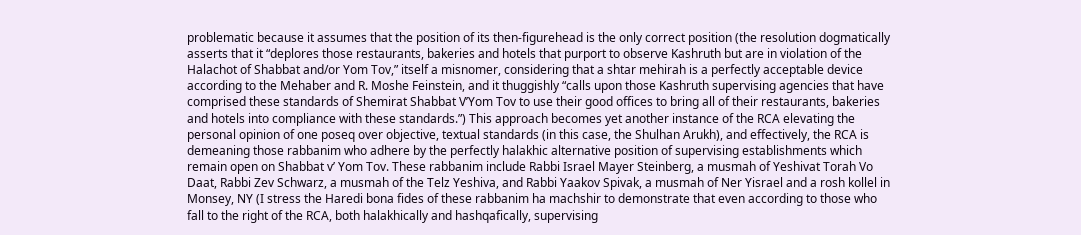problematic because it assumes that the position of its then-figurehead is the only correct position (the resolution dogmatically asserts that it “deplores those restaurants, bakeries and hotels that purport to observe Kashruth but are in violation of the Halachot of Shabbat and/or Yom Tov,” itself a misnomer, considering that a shtar mehirah is a perfectly acceptable device according to the Mehaber and R. Moshe Feinstein, and it thuggishly “calls upon those Kashruth supervising agencies that have comprised these standards of Shemirat Shabbat V’Yom Tov to use their good offices to bring all of their restaurants, bakeries and hotels into compliance with these standards.”) This approach becomes yet another instance of the RCA elevating the personal opinion of one poseq over objective, textual standards (in this case, the Shulhan Arukh), and effectively, the RCA is demeaning those rabbanim who adhere by the perfectly halakhic alternative position of supervising establishments which remain open on Shabbat v’ Yom Tov. These rabbanim include Rabbi Israel Mayer Steinberg, a musmah of Yeshivat Torah Vo Daat, Rabbi Zev Schwarz, a musmah of the Telz Yeshiva, and Rabbi Yaakov Spivak, a musmah of Ner Yisrael and a rosh kollel in Monsey, NY (I stress the Haredi bona fides of these rabbanim ha machshir to demonstrate that even according to those who fall to the right of the RCA, both halakhically and hashqafically, supervising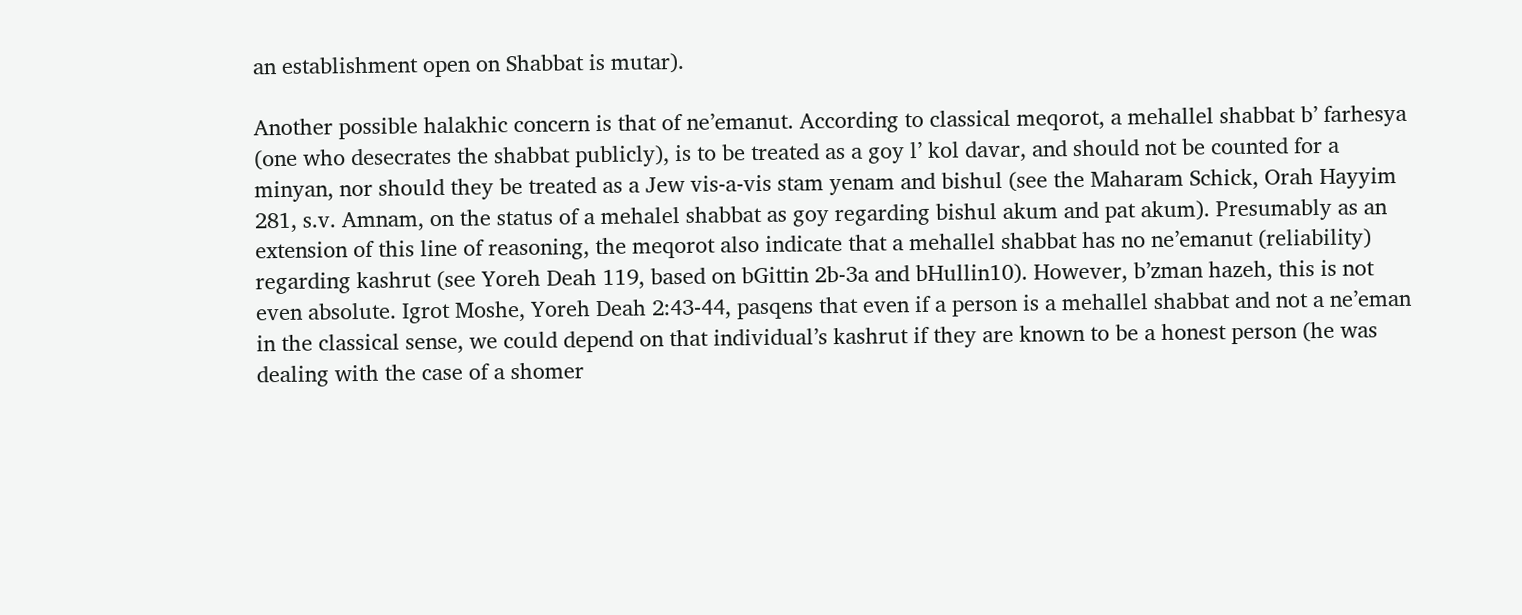an establishment open on Shabbat is mutar).

Another possible halakhic concern is that of ne’emanut. According to classical meqorot, a mehallel shabbat b’ farhesya (one who desecrates the shabbat publicly), is to be treated as a goy l’ kol davar, and should not be counted for a minyan, nor should they be treated as a Jew vis-a-vis stam yenam and bishul (see the Maharam Schick, Orah Hayyim 281, s.v. Amnam, on the status of a mehalel shabbat as goy regarding bishul akum and pat akum). Presumably as an extension of this line of reasoning, the meqorot also indicate that a mehallel shabbat has no ne’emanut (reliability) regarding kashrut (see Yoreh Deah 119, based on bGittin 2b-3a and bHullin10). However, b’zman hazeh, this is not even absolute. Igrot Moshe, Yoreh Deah 2:43-44, pasqens that even if a person is a mehallel shabbat and not a ne’eman in the classical sense, we could depend on that individual’s kashrut if they are known to be a honest person (he was dealing with the case of a shomer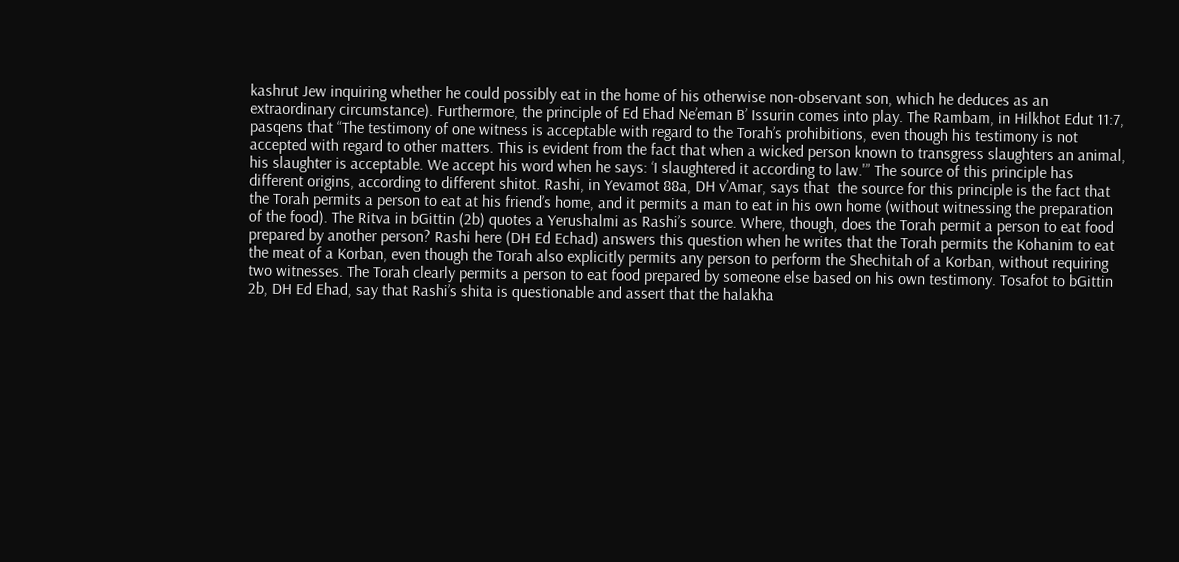kashrut Jew inquiring whether he could possibly eat in the home of his otherwise non-observant son, which he deduces as an extraordinary circumstance). Furthermore, the principle of Ed Ehad Ne’eman B’ Issurin comes into play. The Rambam, in Hilkhot Edut 11:7, pasqens that “The testimony of one witness is acceptable with regard to the Torah’s prohibitions, even though his testimony is not accepted with regard to other matters. This is evident from the fact that when a wicked person known to transgress slaughters an animal, his slaughter is acceptable. We accept his word when he says: ‘I slaughtered it according to law.'” The source of this principle has different origins, according to different shitot. Rashi, in Yevamot 88a, DH v’Amar, says that  the source for this principle is the fact that the Torah permits a person to eat at his friend’s home, and it permits a man to eat in his own home (without witnessing the preparation of the food). The Ritva in bGittin (2b) quotes a Yerushalmi as Rashi’s source. Where, though, does the Torah permit a person to eat food prepared by another person? Rashi here (DH Ed Echad) answers this question when he writes that the Torah permits the Kohanim to eat the meat of a Korban, even though the Torah also explicitly permits any person to perform the Shechitah of a Korban, without requiring two witnesses. The Torah clearly permits a person to eat food prepared by someone else based on his own testimony. Tosafot to bGittin 2b, DH Ed Ehad, say that Rashi’s shita is questionable and assert that the halakha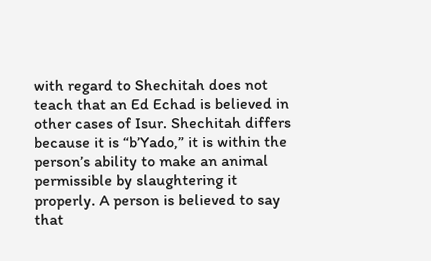with regard to Shechitah does not teach that an Ed Echad is believed in other cases of Isur. Shechitah differs because it is “b’Yado,” it is within the person’s ability to make an animal permissible by slaughtering it properly. A person is believed to say that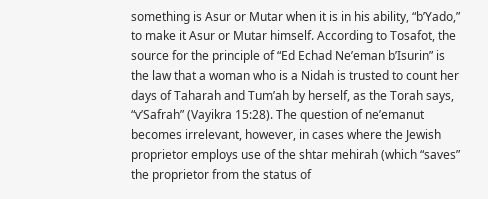something is Asur or Mutar when it is in his ability, “b’Yado,” to make it Asur or Mutar himself. According to Tosafot, the source for the principle of “Ed Echad Ne’eman b’Isurin” is the law that a woman who is a Nidah is trusted to count her days of Taharah and Tum’ah by herself, as the Torah says, “v’Safrah” (Vayikra 15:28). The question of ne’emanut becomes irrelevant, however, in cases where the Jewish proprietor employs use of the shtar mehirah (which “saves” the proprietor from the status of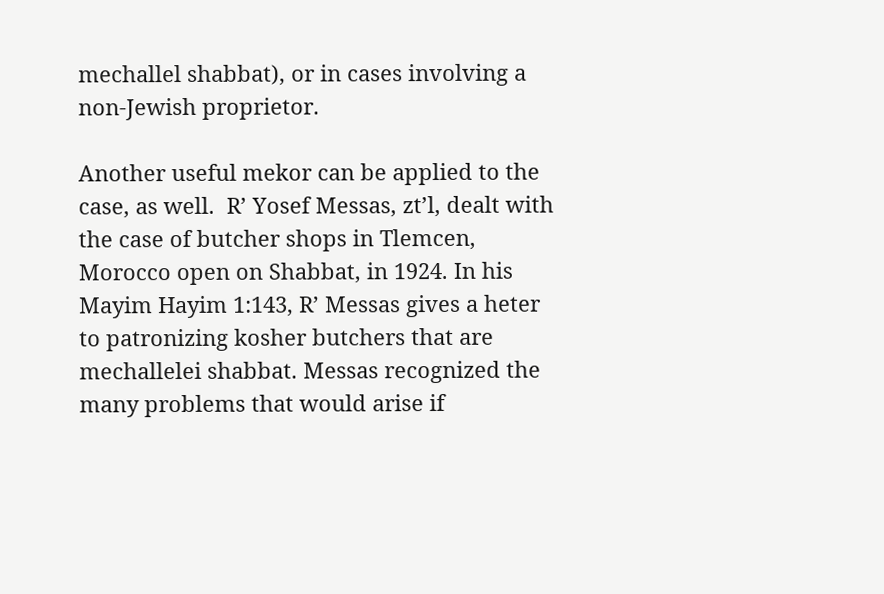mechallel shabbat), or in cases involving a non-Jewish proprietor.

Another useful mekor can be applied to the case, as well.  R’ Yosef Messas, zt’l, dealt with the case of butcher shops in Tlemcen, Morocco open on Shabbat, in 1924. In his Mayim Hayim 1:143, R’ Messas gives a heter to patronizing kosher butchers that are mechallelei shabbat. Messas recognized the many problems that would arise if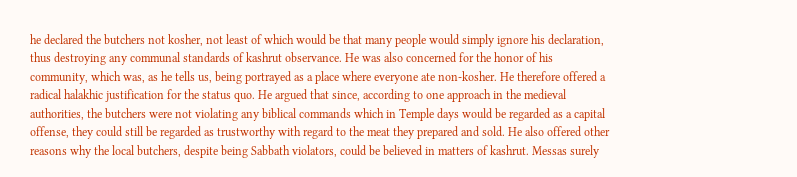he declared the butchers not kosher, not least of which would be that many people would simply ignore his declaration, thus destroying any communal standards of kashrut observance. He was also concerned for the honor of his community, which was, as he tells us, being portrayed as a place where everyone ate non-kosher. He therefore offered a radical halakhic justification for the status quo. He argued that since, according to one approach in the medieval authorities, the butchers were not violating any biblical commands which in Temple days would be regarded as a capital offense, they could still be regarded as trustworthy with regard to the meat they prepared and sold. He also offered other reasons why the local butchers, despite being Sabbath violators, could be believed in matters of kashrut. Messas surely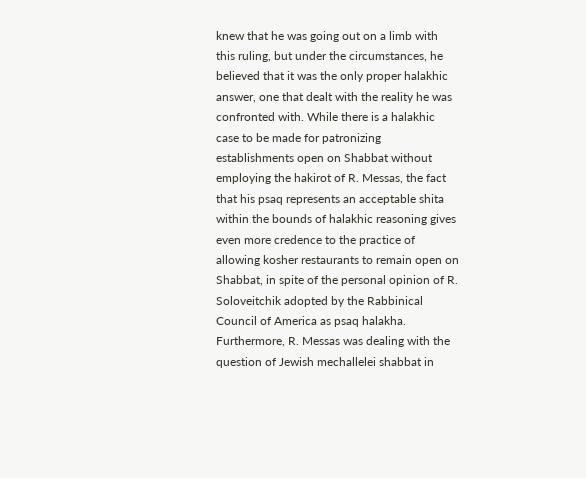knew that he was going out on a limb with this ruling, but under the circumstances, he believed that it was the only proper halakhic answer, one that dealt with the reality he was confronted with. While there is a halakhic case to be made for patronizing establishments open on Shabbat without employing the hakirot of R. Messas, the fact that his psaq represents an acceptable shita within the bounds of halakhic reasoning gives even more credence to the practice of allowing kosher restaurants to remain open on Shabbat, in spite of the personal opinion of R. Soloveitchik adopted by the Rabbinical Council of America as psaq halakha. Furthermore, R. Messas was dealing with the question of Jewish mechallelei shabbat in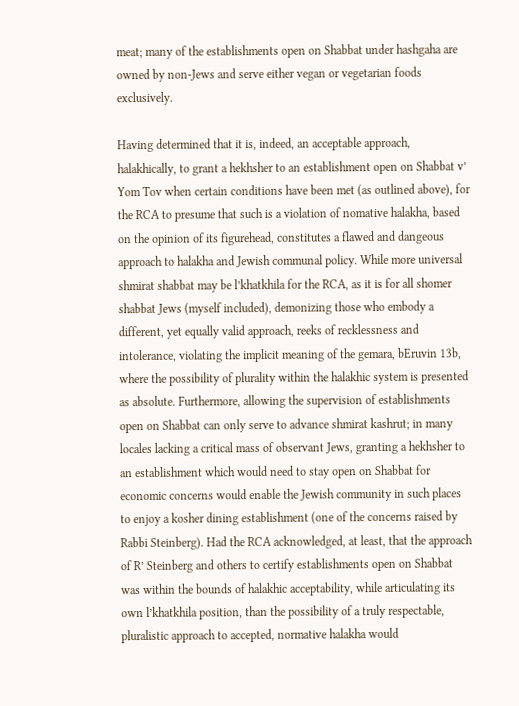meat; many of the establishments open on Shabbat under hashgaha are owned by non-Jews and serve either vegan or vegetarian foods exclusively.

Having determined that it is, indeed, an acceptable approach, halakhically, to grant a hekhsher to an establishment open on Shabbat v’ Yom Tov when certain conditions have been met (as outlined above), for the RCA to presume that such is a violation of nomative halakha, based on the opinion of its figurehead, constitutes a flawed and dangeous approach to halakha and Jewish communal policy. While more universal shmirat shabbat may be l’khatkhila for the RCA, as it is for all shomer shabbat Jews (myself included), demonizing those who embody a different, yet equally valid approach, reeks of recklessness and intolerance, violating the implicit meaning of the gemara, bEruvin 13b, where the possibility of plurality within the halakhic system is presented as absolute. Furthermore, allowing the supervision of establishments open on Shabbat can only serve to advance shmirat kashrut; in many locales lacking a critical mass of observant Jews, granting a hekhsher to an establishment which would need to stay open on Shabbat for economic concerns would enable the Jewish community in such places to enjoy a kosher dining establishment (one of the concerns raised by Rabbi Steinberg). Had the RCA acknowledged, at least, that the approach of R’ Steinberg and others to certify establishments open on Shabbat was within the bounds of halakhic acceptability, while articulating its own l’khatkhila position, than the possibility of a truly respectable, pluralistic approach to accepted, normative halakha would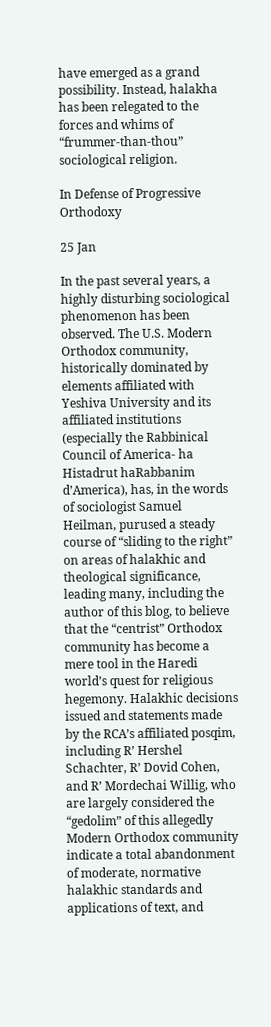have emerged as a grand possibility. Instead, halakha has been relegated to the forces and whims of “frummer-than-thou” sociological religion.

In Defense of Progressive Orthodoxy

25 Jan

In the past several years, a highly disturbing sociological phenomenon has been observed. The U.S. Modern Orthodox community, historically dominated by elements affiliated with Yeshiva University and its affiliated institutions (especially the Rabbinical Council of America- ha Histadrut haRabbanim d’America), has, in the words of sociologist Samuel Heilman, purused a steady course of “sliding to the right” on areas of halakhic and theological significance, leading many, including the author of this blog, to believe that the “centrist” Orthodox community has become a mere tool in the Haredi world’s quest for religious hegemony. Halakhic decisions issued and statements made by the RCA’s affiliated posqim, including R’ Hershel Schachter, R’ Dovid Cohen, and R’ Mordechai Willig, who are largely considered the “gedolim” of this allegedly Modern Orthodox community indicate a total abandonment of moderate, normative halakhic standards and applications of text, and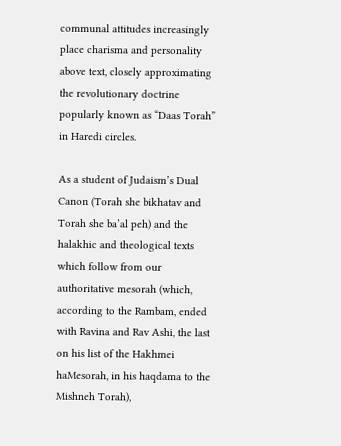communal attitudes increasingly place charisma and personality above text, closely approximating the revolutionary doctrine popularly known as “Daas Torah” in Haredi circles.

As a student of Judaism’s Dual Canon (Torah she bikhatav and Torah she ba’al peh) and the halakhic and theological texts which follow from our authoritative mesorah (which, according to the Rambam, ended with Ravina and Rav Ashi, the last on his list of the Hakhmei haMesorah, in his haqdama to the Mishneh Torah),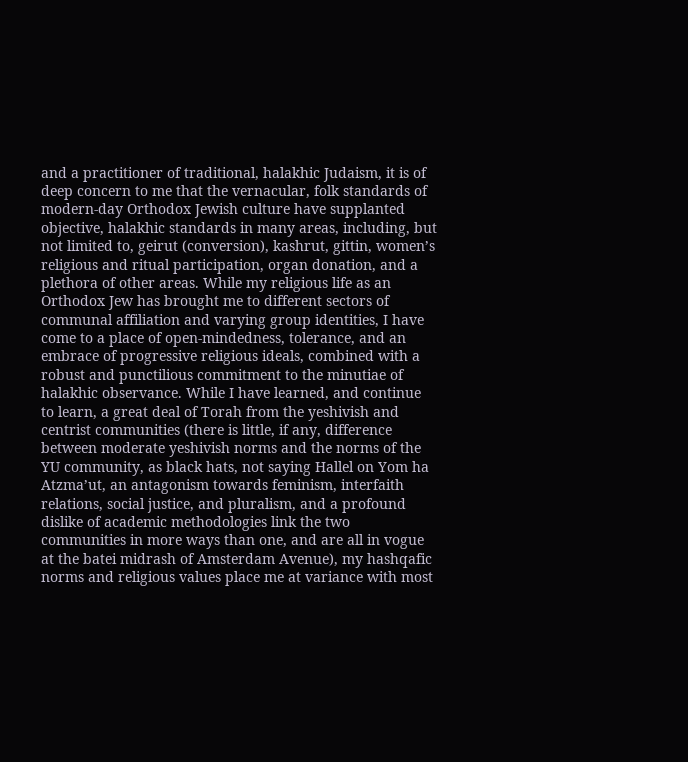and a practitioner of traditional, halakhic Judaism, it is of deep concern to me that the vernacular, folk standards of modern-day Orthodox Jewish culture have supplanted objective, halakhic standards in many areas, including, but not limited to, geirut (conversion), kashrut, gittin, women’s religious and ritual participation, organ donation, and a plethora of other areas. While my religious life as an Orthodox Jew has brought me to different sectors of communal affiliation and varying group identities, I have come to a place of open-mindedness, tolerance, and an embrace of progressive religious ideals, combined with a robust and punctilious commitment to the minutiae of halakhic observance. While I have learned, and continue to learn, a great deal of Torah from the yeshivish and centrist communities (there is little, if any, difference between moderate yeshivish norms and the norms of the YU community, as black hats, not saying Hallel on Yom ha Atzma’ut, an antagonism towards feminism, interfaith relations, social justice, and pluralism, and a profound dislike of academic methodologies link the two communities in more ways than one, and are all in vogue at the batei midrash of Amsterdam Avenue), my hashqafic norms and religious values place me at variance with most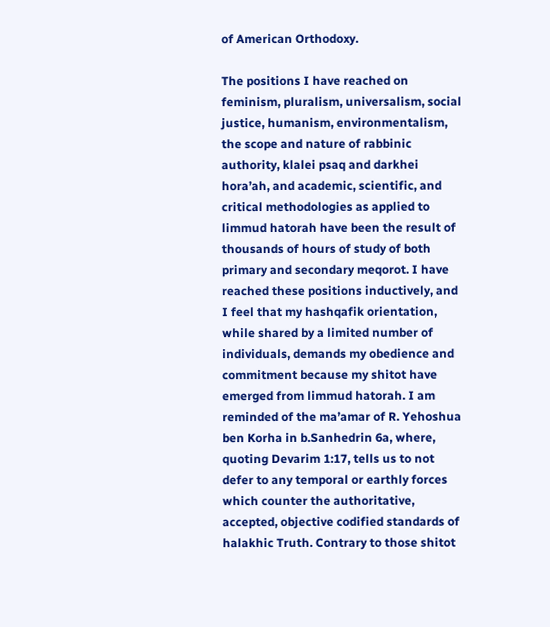of American Orthodoxy.

The positions I have reached on feminism, pluralism, universalism, social justice, humanism, environmentalism, the scope and nature of rabbinic authority, klalei psaq and darkhei hora’ah, and academic, scientific, and critical methodologies as applied to limmud hatorah have been the result of thousands of hours of study of both primary and secondary meqorot. I have reached these positions inductively, and I feel that my hashqafik orientation, while shared by a limited number of individuals, demands my obedience and commitment because my shitot have emerged from limmud hatorah. I am reminded of the ma’amar of R. Yehoshua ben Korha in b.Sanhedrin 6a, where, quoting Devarim 1:17, tells us to not defer to any temporal or earthly forces which counter the authoritative, accepted, objective codified standards of halakhic Truth. Contrary to those shitot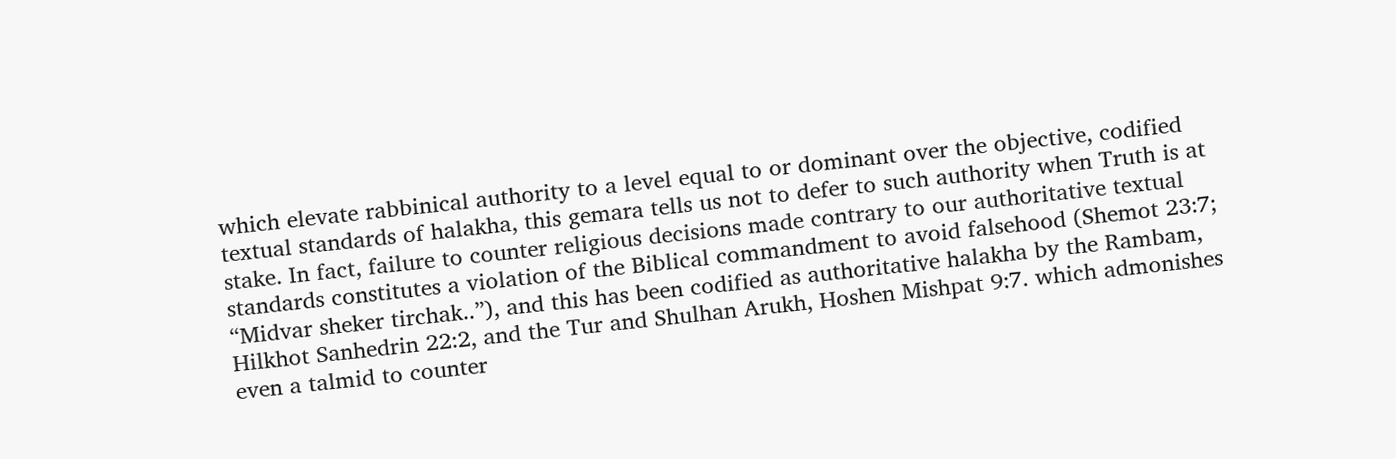which elevate rabbinical authority to a level equal to or dominant over the objective, codified textual standards of halakha, this gemara tells us not to defer to such authority when Truth is at stake. In fact, failure to counter religious decisions made contrary to our authoritative textual standards constitutes a violation of the Biblical commandment to avoid falsehood (Shemot 23:7; “Midvar sheker tirchak..”), and this has been codified as authoritative halakha by the Rambam, Hilkhot Sanhedrin 22:2, and the Tur and Shulhan Arukh, Hoshen Mishpat 9:7. which admonishes even a talmid to counter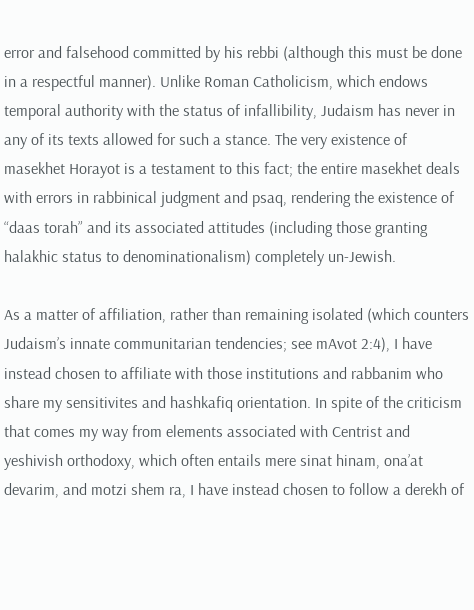error and falsehood committed by his rebbi (although this must be done in a respectful manner). Unlike Roman Catholicism, which endows temporal authority with the status of infallibility, Judaism has never in any of its texts allowed for such a stance. The very existence of masekhet Horayot is a testament to this fact; the entire masekhet deals with errors in rabbinical judgment and psaq, rendering the existence of “daas torah” and its associated attitudes (including those granting halakhic status to denominationalism) completely un-Jewish.

As a matter of affiliation, rather than remaining isolated (which counters Judaism’s innate communitarian tendencies; see mAvot 2:4), I have instead chosen to affiliate with those institutions and rabbanim who share my sensitivites and hashkafiq orientation. In spite of the criticism that comes my way from elements associated with Centrist and yeshivish orthodoxy, which often entails mere sinat hinam, ona’at devarim, and motzi shem ra, I have instead chosen to follow a derekh of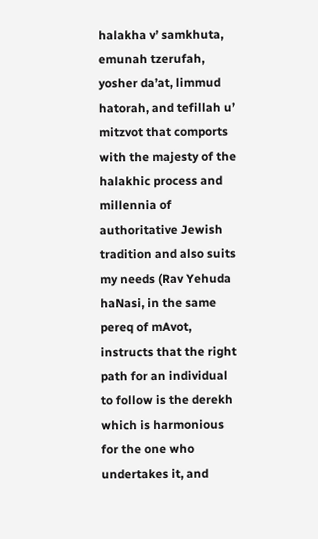halakha v’ samkhuta, emunah tzerufah, yosher da’at, limmud hatorah, and tefillah u’ mitzvot that comports with the majesty of the halakhic process and millennia of authoritative Jewish tradition and also suits my needs (Rav Yehuda haNasi, in the same pereq of mAvot, instructs that the right path for an individual to follow is the derekh which is harmonious for the one who undertakes it, and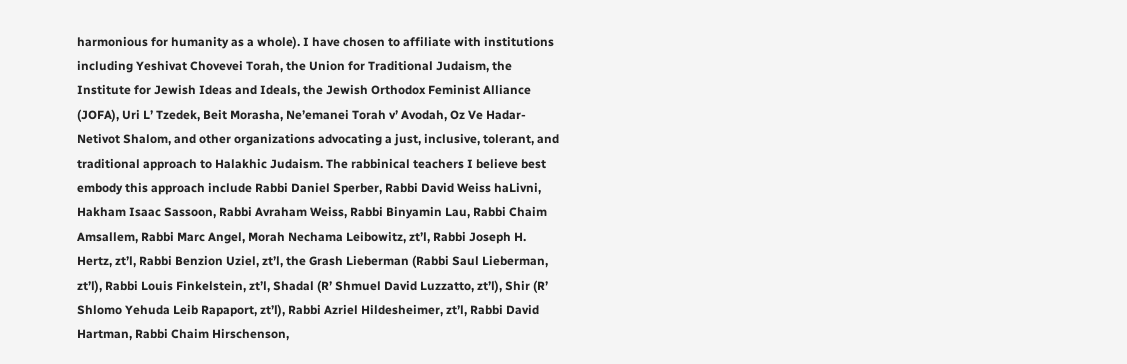harmonious for humanity as a whole). I have chosen to affiliate with institutions including Yeshivat Chovevei Torah, the Union for Traditional Judaism, the Institute for Jewish Ideas and Ideals, the Jewish Orthodox Feminist Alliance (JOFA), Uri L’ Tzedek, Beit Morasha, Ne’emanei Torah v’ Avodah, Oz Ve Hadar-Netivot Shalom, and other organizations advocating a just, inclusive, tolerant, and traditional approach to Halakhic Judaism. The rabbinical teachers I believe best embody this approach include Rabbi Daniel Sperber, Rabbi David Weiss haLivni, Hakham Isaac Sassoon, Rabbi Avraham Weiss, Rabbi Binyamin Lau, Rabbi Chaim Amsallem, Rabbi Marc Angel, Morah Nechama Leibowitz, zt’l, Rabbi Joseph H. Hertz, zt’l, Rabbi Benzion Uziel, zt’l, the Grash Lieberman (Rabbi Saul Lieberman, zt’l), Rabbi Louis Finkelstein, zt’l, Shadal (R’ Shmuel David Luzzatto, zt’l), Shir (R’ Shlomo Yehuda Leib Rapaport, zt’l), Rabbi Azriel Hildesheimer, zt’l, Rabbi David Hartman, Rabbi Chaim Hirschenson,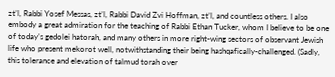zt’l, Rabbi Yosef Messas, zt’l, Rabbi David Zvi Hoffman, zt’l, and countless others. I also embody a great admiration for the teaching of Rabbi Ethan Tucker, whom I believe to be one of today’s gedolei hatorah, and many others in more right-wing sectors of observant Jewish life who present mekorot well, notwithstanding their being hashqafically-challenged. (Sadly, this tolerance and elevation of talmud torah over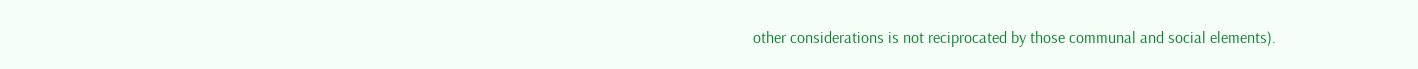other considerations is not reciprocated by those communal and social elements).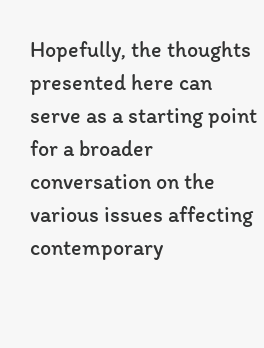Hopefully, the thoughts presented here can serve as a starting point for a broader conversation on the various issues affecting contemporary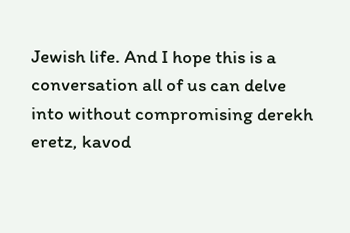Jewish life. And I hope this is a conversation all of us can delve into without compromising derekh eretz, kavod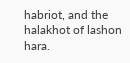habriot, and the halakhot of lashon hara.